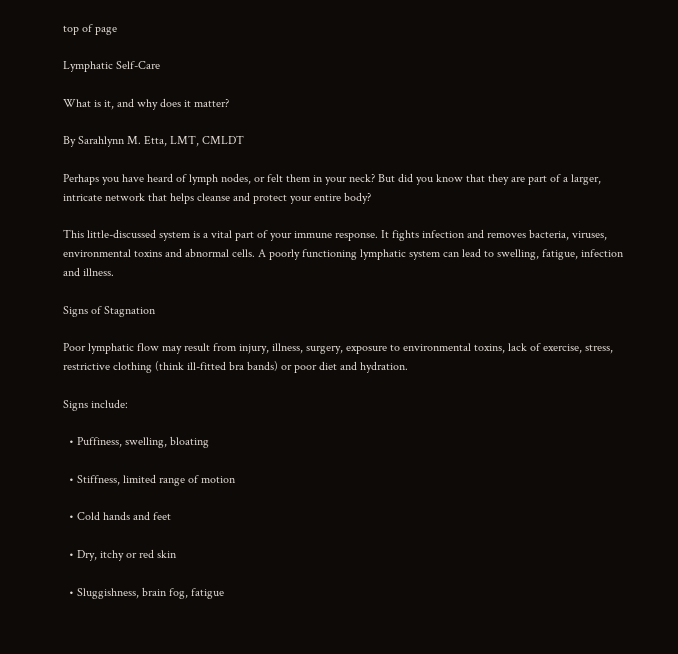top of page

Lymphatic Self-Care

What is it, and why does it matter?

By Sarahlynn M. Etta, LMT, CMLDT

Perhaps you have heard of lymph nodes, or felt them in your neck? But did you know that they are part of a larger, intricate network that helps cleanse and protect your entire body?

This little-discussed system is a vital part of your immune response. It fights infection and removes bacteria, viruses, environmental toxins and abnormal cells. A poorly functioning lymphatic system can lead to swelling, fatigue, infection and illness.

Signs of Stagnation

Poor lymphatic flow may result from injury, illness, surgery, exposure to environmental toxins, lack of exercise, stress, restrictive clothing (think ill-fitted bra bands) or poor diet and hydration.

Signs include:

  • Puffiness, swelling, bloating

  • Stiffness, limited range of motion

  • Cold hands and feet

  • Dry, itchy or red skin

  • Sluggishness, brain fog, fatigue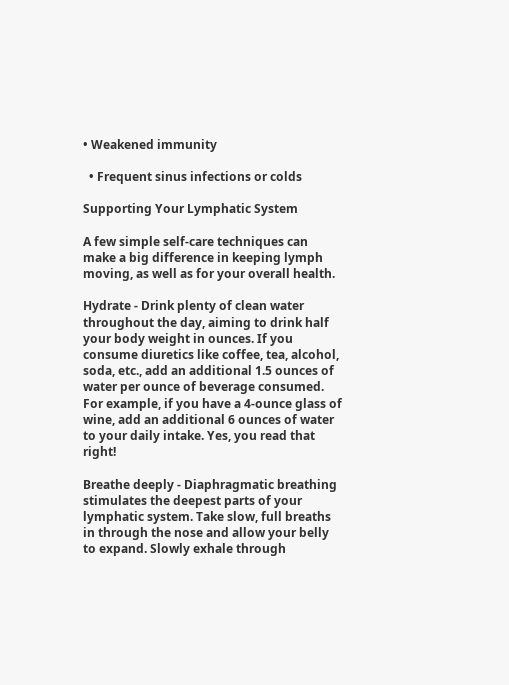• Weakened immunity

  • Frequent sinus infections or colds

Supporting Your Lymphatic System

A few simple self-care techniques can make a big difference in keeping lymph moving, as well as for your overall health.

Hydrate - Drink plenty of clean water throughout the day, aiming to drink half your body weight in ounces. If you consume diuretics like coffee, tea, alcohol, soda, etc., add an additional 1.5 ounces of water per ounce of beverage consumed. For example, if you have a 4-ounce glass of wine, add an additional 6 ounces of water to your daily intake. Yes, you read that right!

Breathe deeply - Diaphragmatic breathing stimulates the deepest parts of your lymphatic system. Take slow, full breaths in through the nose and allow your belly to expand. Slowly exhale through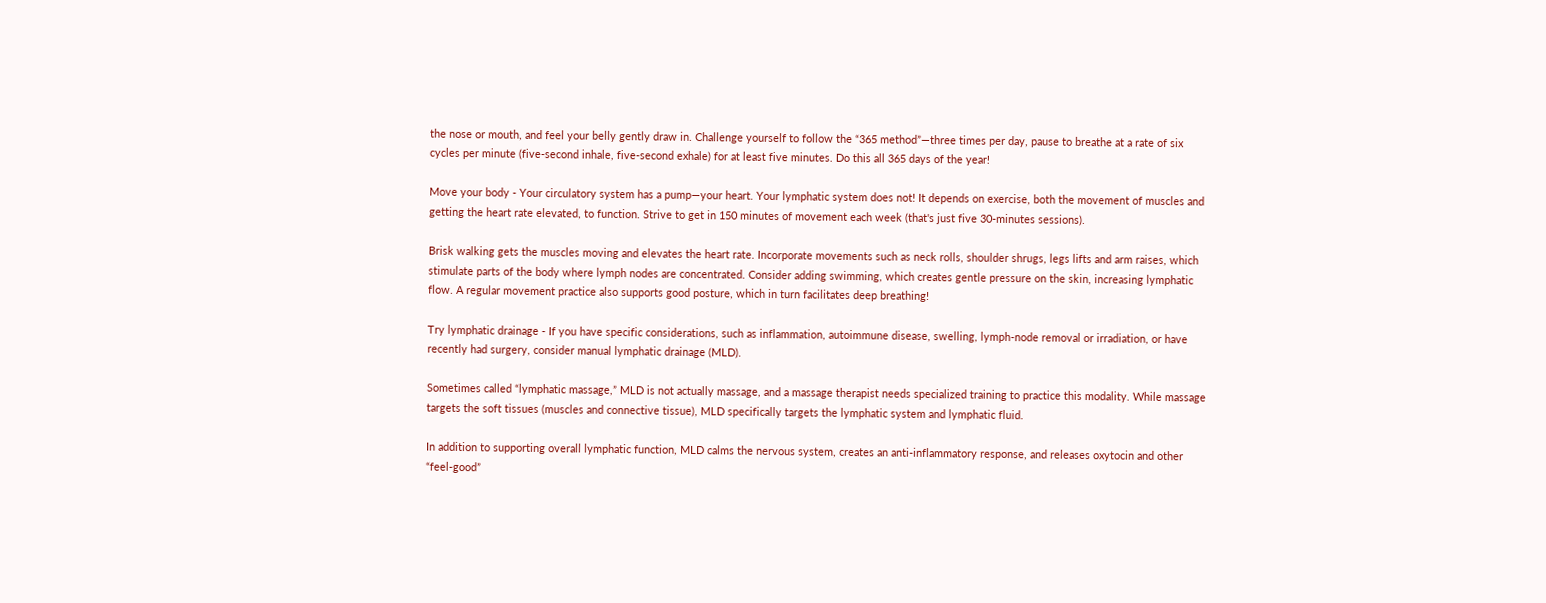the nose or mouth, and feel your belly gently draw in. Challenge yourself to follow the “365 method”—three times per day, pause to breathe at a rate of six cycles per minute (five-second inhale, five-second exhale) for at least five minutes. Do this all 365 days of the year!

Move your body - Your circulatory system has a pump—your heart. Your lymphatic system does not! It depends on exercise, both the movement of muscles and getting the heart rate elevated, to function. Strive to get in 150 minutes of movement each week (that's just five 30-minutes sessions).

Brisk walking gets the muscles moving and elevates the heart rate. Incorporate movements such as neck rolls, shoulder shrugs, legs lifts and arm raises, which stimulate parts of the body where lymph nodes are concentrated. Consider adding swimming, which creates gentle pressure on the skin, increasing lymphatic flow. A regular movement practice also supports good posture, which in turn facilitates deep breathing!

Try lymphatic drainage - If you have specific considerations, such as inflammation, autoimmune disease, swelling, lymph-node removal or irradiation, or have recently had surgery, consider manual lymphatic drainage (MLD).

Sometimes called “lymphatic massage,” MLD is not actually massage, and a massage therapist needs specialized training to practice this modality. While massage targets the soft tissues (muscles and connective tissue), MLD specifically targets the lymphatic system and lymphatic fluid.

In addition to supporting overall lymphatic function, MLD calms the nervous system, creates an anti-inflammatory response, and releases oxytocin and other “feel-good”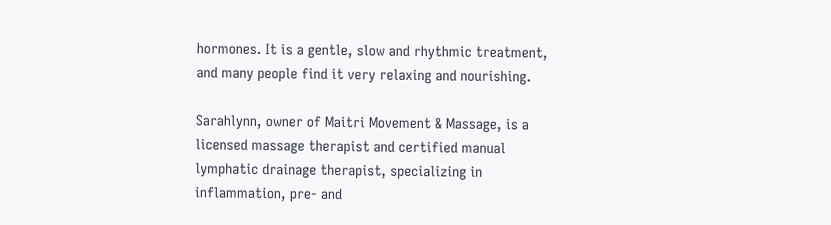hormones. It is a gentle, slow and rhythmic treatment, and many people find it very relaxing and nourishing.

Sarahlynn, owner of Maitri Movement & Massage, is a licensed massage therapist and certified manual lymphatic drainage therapist, specializing in inflammation, pre- and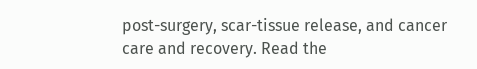post-surgery, scar-tissue release, and cancer care and recovery. Read the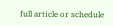full article or schedule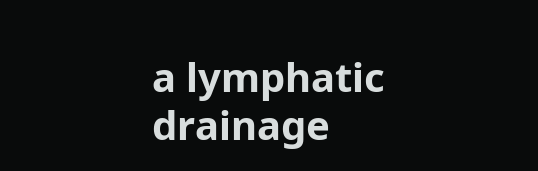a lymphatic drainage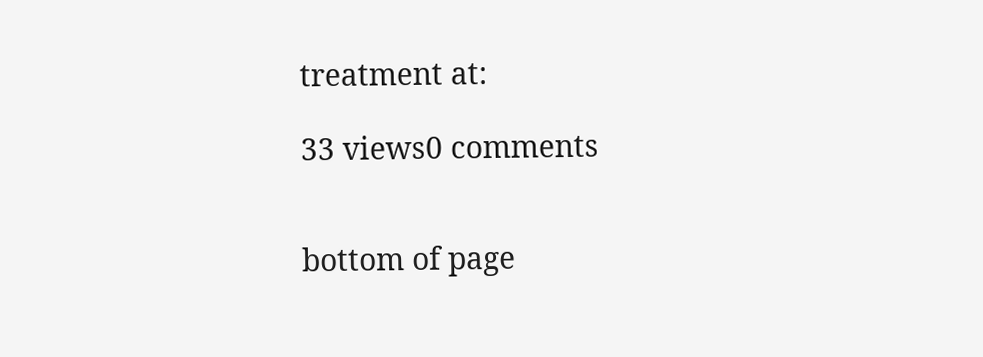treatment at:

33 views0 comments


bottom of page